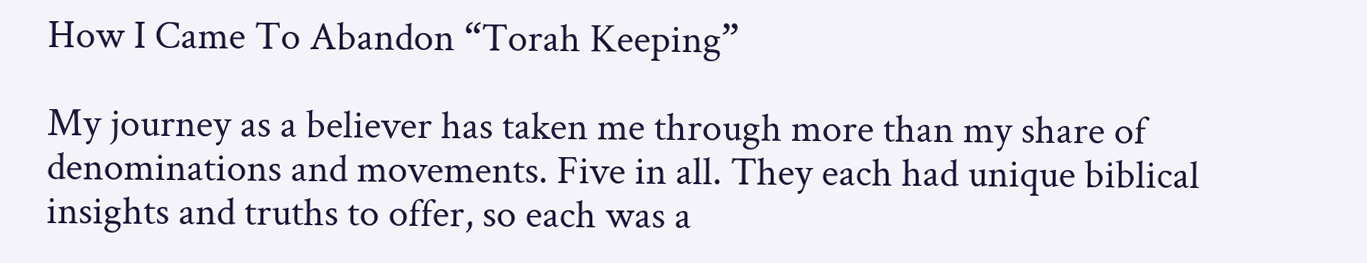How I Came To Abandon “Torah Keeping”

My journey as a believer has taken me through more than my share of denominations and movements. Five in all. They each had unique biblical insights and truths to offer, so each was a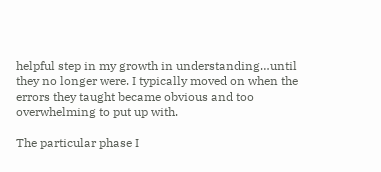helpful step in my growth in understanding…until they no longer were. I typically moved on when the errors they taught became obvious and too overwhelming to put up with.

The particular phase I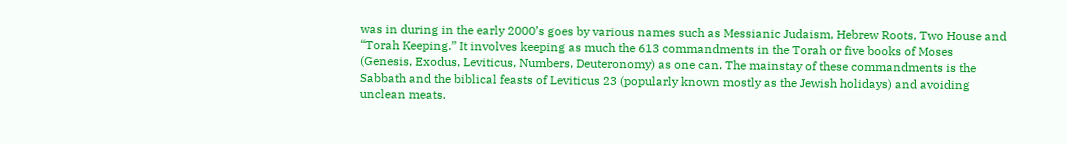was in during in the early 2000’s goes by various names such as Messianic Judaism, Hebrew Roots, Two House and “Torah Keeping.” It involves keeping as much the 613 commandments in the Torah or five books of Moses (Genesis, Exodus, Leviticus, Numbers, Deuteronomy) as one can. The mainstay of these commandments is the Sabbath and the biblical feasts of Leviticus 23 (popularly known mostly as the Jewish holidays) and avoiding unclean meats.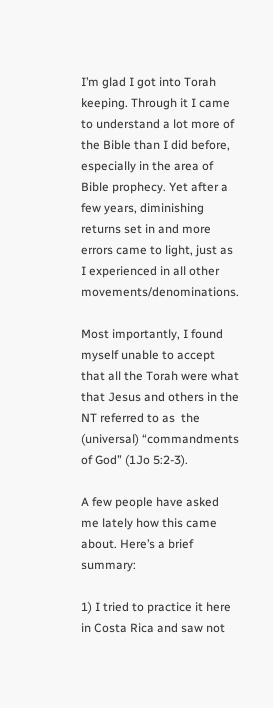I’m glad I got into Torah keeping. Through it I came to understand a lot more of the Bible than I did before, especially in the area of Bible prophecy. Yet after a few years, diminishing returns set in and more errors came to light, just as I experienced in all other movements/denominations.

Most importantly, I found myself unable to accept that all the Torah were what that Jesus and others in the NT referred to as  the (universal) “commandments of God” (1Jo 5:2-3).

A few people have asked me lately how this came about. Here’s a brief summary:

1) I tried to practice it here in Costa Rica and saw not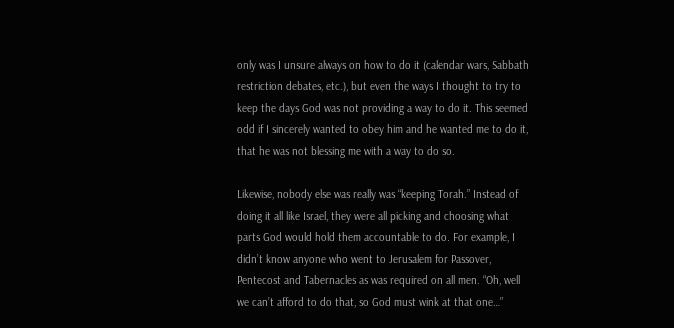only was I unsure always on how to do it (calendar wars, Sabbath restriction debates, etc.), but even the ways I thought to try to keep the days God was not providing a way to do it. This seemed odd if I sincerely wanted to obey him and he wanted me to do it, that he was not blessing me with a way to do so.

Likewise, nobody else was really was “keeping Torah.” Instead of doing it all like Israel, they were all picking and choosing what parts God would hold them accountable to do. For example, I didn’t know anyone who went to Jerusalem for Passover, Pentecost and Tabernacles as was required on all men. “Oh, well we can’t afford to do that, so God must wink at that one…”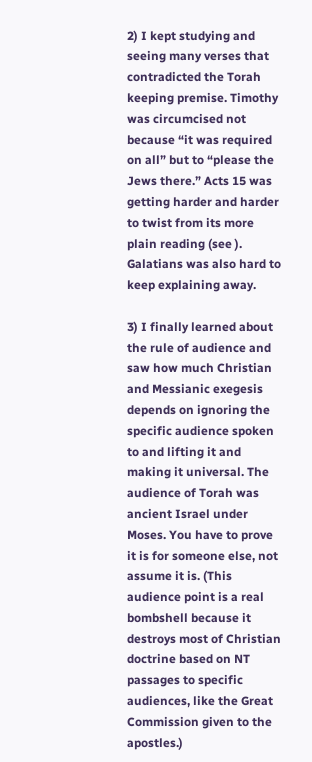2) I kept studying and seeing many verses that contradicted the Torah keeping premise. Timothy was circumcised not because “it was required on all” but to “please the Jews there.” Acts 15 was getting harder and harder to twist from its more plain reading (see ). Galatians was also hard to keep explaining away.

3) I finally learned about the rule of audience and saw how much Christian and Messianic exegesis depends on ignoring the specific audience spoken to and lifting it and making it universal. The audience of Torah was ancient Israel under Moses. You have to prove it is for someone else, not assume it is. (This audience point is a real bombshell because it destroys most of Christian doctrine based on NT passages to specific audiences, like the Great Commission given to the apostles.)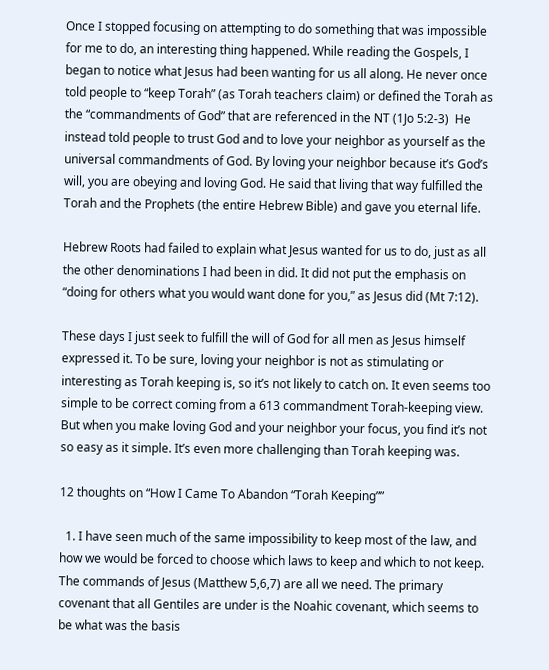Once I stopped focusing on attempting to do something that was impossible for me to do, an interesting thing happened. While reading the Gospels, I began to notice what Jesus had been wanting for us all along. He never once told people to “keep Torah” (as Torah teachers claim) or defined the Torah as the “commandments of God” that are referenced in the NT (1Jo 5:2-3)  He instead told people to trust God and to love your neighbor as yourself as the universal commandments of God. By loving your neighbor because it’s God’s will, you are obeying and loving God. He said that living that way fulfilled the Torah and the Prophets (the entire Hebrew Bible) and gave you eternal life.

Hebrew Roots had failed to explain what Jesus wanted for us to do, just as all the other denominations I had been in did. It did not put the emphasis on “doing for others what you would want done for you,” as Jesus did (Mt 7:12).

These days I just seek to fulfill the will of God for all men as Jesus himself expressed it. To be sure, loving your neighbor is not as stimulating or interesting as Torah keeping is, so it’s not likely to catch on. It even seems too simple to be correct coming from a 613 commandment Torah-keeping view. But when you make loving God and your neighbor your focus, you find it’s not so easy as it simple. It’s even more challenging than Torah keeping was.

12 thoughts on “How I Came To Abandon “Torah Keeping””

  1. I have seen much of the same impossibility to keep most of the law, and how we would be forced to choose which laws to keep and which to not keep. The commands of Jesus (Matthew 5,6,7) are all we need. The primary covenant that all Gentiles are under is the Noahic covenant, which seems to be what was the basis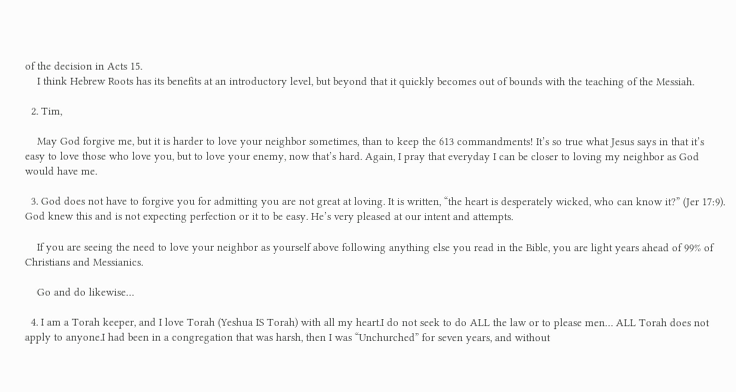of the decision in Acts 15.
    I think Hebrew Roots has its benefits at an introductory level, but beyond that it quickly becomes out of bounds with the teaching of the Messiah.

  2. Tim,

    May God forgive me, but it is harder to love your neighbor sometimes, than to keep the 613 commandments! It’s so true what Jesus says in that it’s easy to love those who love you, but to love your enemy, now that’s hard. Again, I pray that everyday I can be closer to loving my neighbor as God would have me.

  3. God does not have to forgive you for admitting you are not great at loving. It is written, “the heart is desperately wicked, who can know it?” (Jer 17:9). God knew this and is not expecting perfection or it to be easy. He’s very pleased at our intent and attempts.

    If you are seeing the need to love your neighbor as yourself above following anything else you read in the Bible, you are light years ahead of 99% of Christians and Messianics.

    Go and do likewise…

  4. I am a Torah keeper, and I love Torah (Yeshua IS Torah) with all my heart.I do not seek to do ALL the law or to please men… ALL Torah does not apply to anyone.I had been in a congregation that was harsh, then I was “Unchurched” for seven years, and without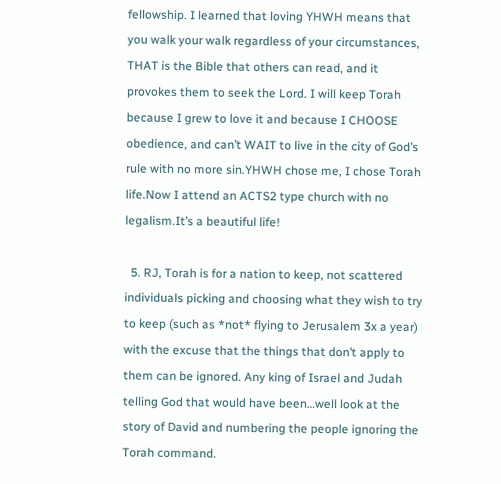fellowship. I learned that loving YHWH means that you walk your walk regardless of your circumstances, THAT is the Bible that others can read, and it provokes them to seek the Lord. I will keep Torah because I grew to love it and because I CHOOSE obedience, and can’t WAIT to live in the city of God’s rule with no more sin.YHWH chose me, I chose Torah life.Now I attend an ACTS2 type church with no legalism.It’s a beautiful life!

  5. RJ, Torah is for a nation to keep, not scattered individuals picking and choosing what they wish to try to keep (such as *not* flying to Jerusalem 3x a year) with the excuse that the things that don’t apply to them can be ignored. Any king of Israel and Judah telling God that would have been…well look at the story of David and numbering the people ignoring the Torah command.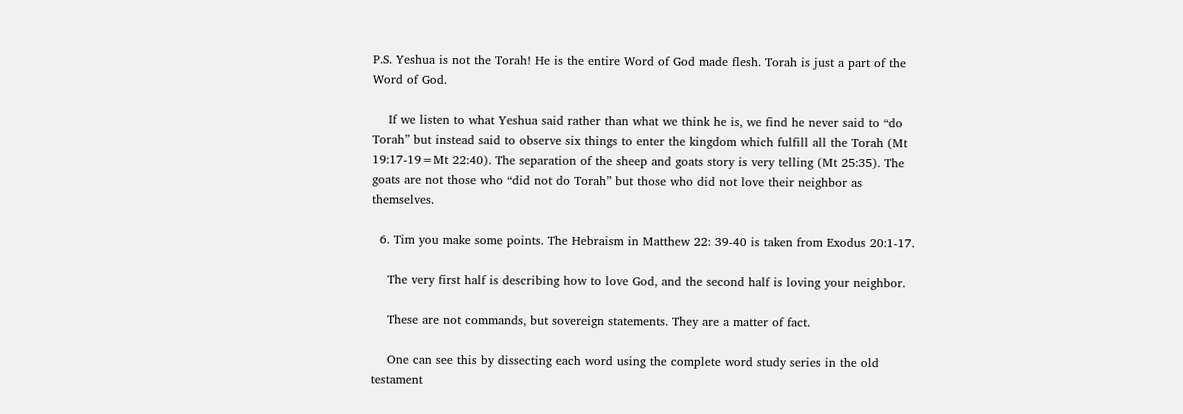P.S. Yeshua is not the Torah! He is the entire Word of God made flesh. Torah is just a part of the Word of God.

    If we listen to what Yeshua said rather than what we think he is, we find he never said to “do Torah” but instead said to observe six things to enter the kingdom which fulfill all the Torah (Mt 19:17-19=Mt 22:40). The separation of the sheep and goats story is very telling (Mt 25:35). The goats are not those who “did not do Torah” but those who did not love their neighbor as themselves.

  6. Tim you make some points. The Hebraism in Matthew 22: 39-40 is taken from Exodus 20:1-17.

    The very first half is describing how to love God, and the second half is loving your neighbor.

    These are not commands, but sovereign statements. They are a matter of fact.

    One can see this by dissecting each word using the complete word study series in the old testament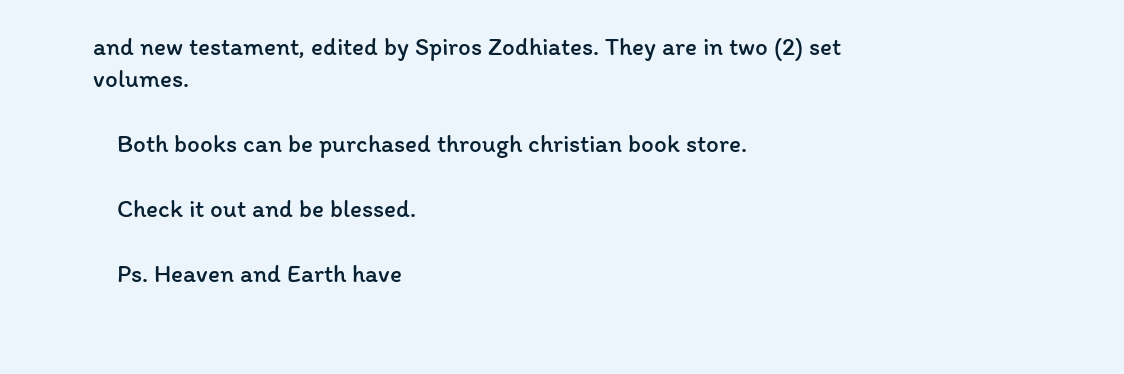and new testament, edited by Spiros Zodhiates. They are in two (2) set volumes.

    Both books can be purchased through christian book store.

    Check it out and be blessed.

    Ps. Heaven and Earth have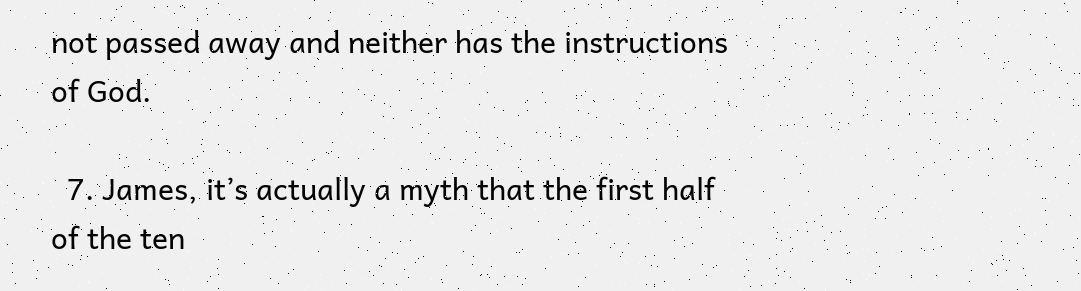not passed away and neither has the instructions of God.

  7. James, it’s actually a myth that the first half of the ten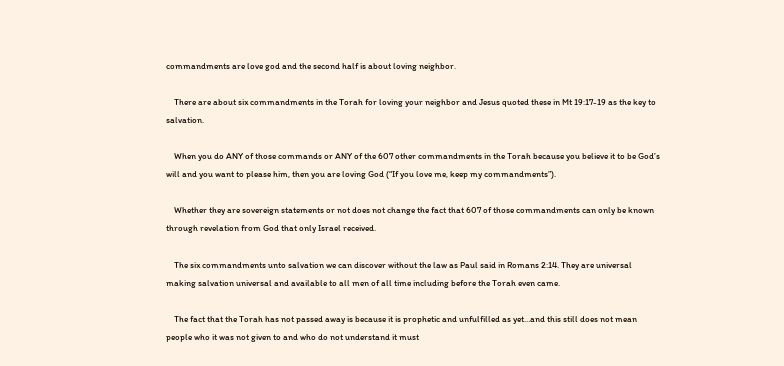commandments are love god and the second half is about loving neighbor.

    There are about six commandments in the Torah for loving your neighbor and Jesus quoted these in Mt 19:17-19 as the key to salvation.

    When you do ANY of those commands or ANY of the 607 other commandments in the Torah because you believe it to be God’s will and you want to please him, then you are loving God (“If you love me, keep my commandments”).

    Whether they are sovereign statements or not does not change the fact that 607 of those commandments can only be known through revelation from God that only Israel received.

    The six commandments unto salvation we can discover without the law as Paul said in Romans 2:14. They are universal making salvation universal and available to all men of all time including before the Torah even came.

    The fact that the Torah has not passed away is because it is prophetic and unfulfilled as yet…and this still does not mean people who it was not given to and who do not understand it must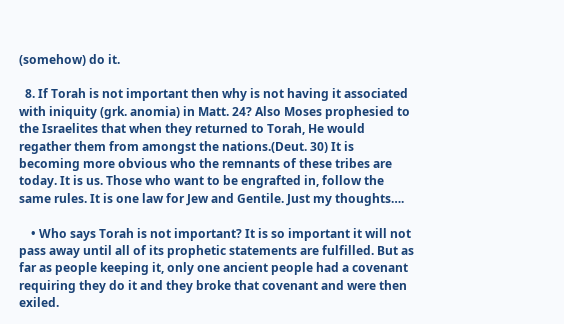(somehow) do it.

  8. If Torah is not important then why is not having it associated with iniquity (grk. anomia) in Matt. 24? Also Moses prophesied to the Israelites that when they returned to Torah, He would regather them from amongst the nations.(Deut. 30) It is becoming more obvious who the remnants of these tribes are today. It is us. Those who want to be engrafted in, follow the same rules. It is one law for Jew and Gentile. Just my thoughts….

    • Who says Torah is not important? It is so important it will not pass away until all of its prophetic statements are fulfilled. But as far as people keeping it, only one ancient people had a covenant requiring they do it and they broke that covenant and were then exiled.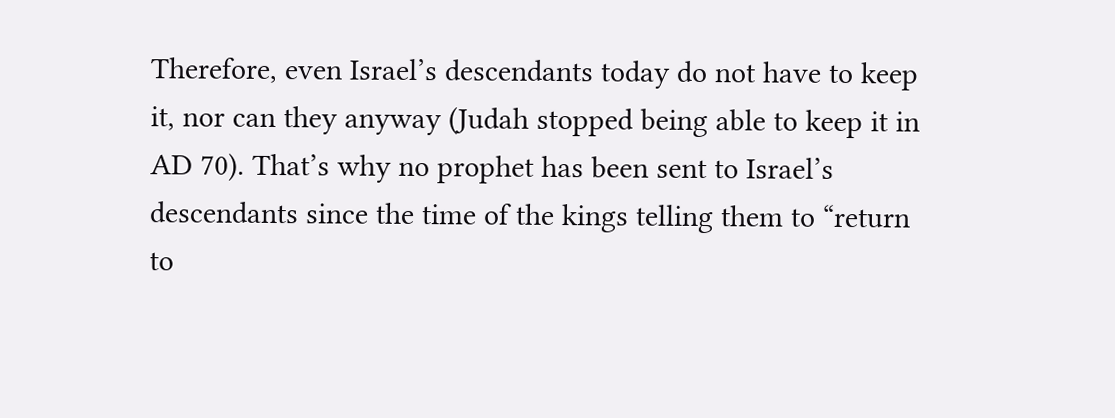Therefore, even Israel’s descendants today do not have to keep it, nor can they anyway (Judah stopped being able to keep it in AD 70). That’s why no prophet has been sent to Israel’s descendants since the time of the kings telling them to “return to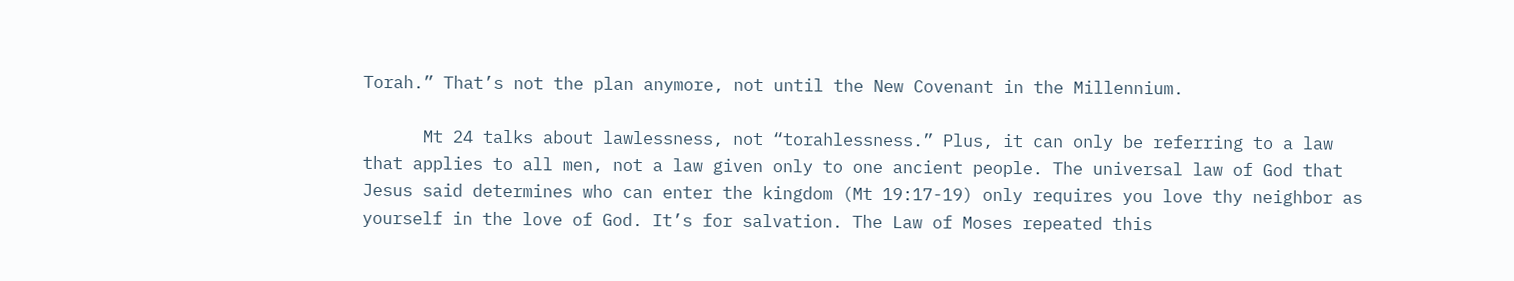Torah.” That’s not the plan anymore, not until the New Covenant in the Millennium.

      Mt 24 talks about lawlessness, not “torahlessness.” Plus, it can only be referring to a law that applies to all men, not a law given only to one ancient people. The universal law of God that Jesus said determines who can enter the kingdom (Mt 19:17-19) only requires you love thy neighbor as yourself in the love of God. It’s for salvation. The Law of Moses repeated this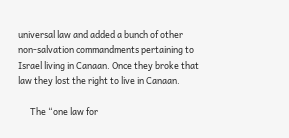universal law and added a bunch of other non-salvation commandments pertaining to Israel living in Canaan. Once they broke that law they lost the right to live in Canaan.

      The “one law for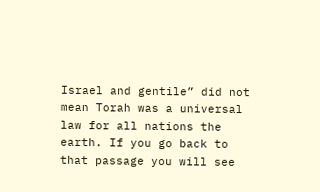Israel and gentile” did not mean Torah was a universal law for all nations the earth. If you go back to that passage you will see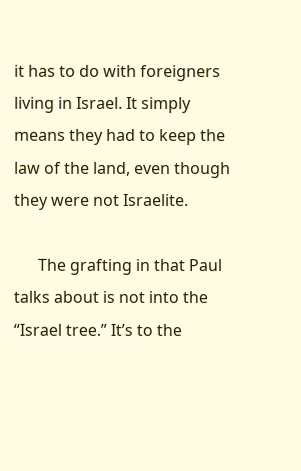it has to do with foreigners living in Israel. It simply means they had to keep the law of the land, even though they were not Israelite.

      The grafting in that Paul talks about is not into the “Israel tree.” It’s to the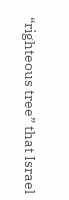“righteous tree” that Israel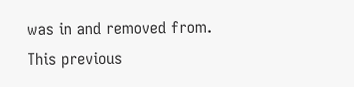was in and removed from. This previous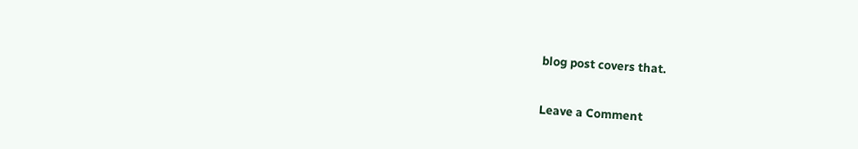blog post covers that.


Leave a Comment